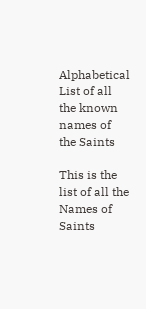Alphabetical List of all the known names of the Saints

This is the list of all the Names of Saints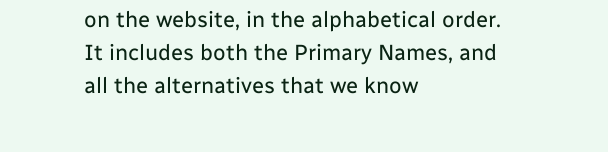on the website, in the alphabetical order. It includes both the Primary Names, and all the alternatives that we know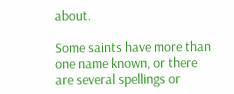about.

Some saints have more than one name known, or there are several spellings or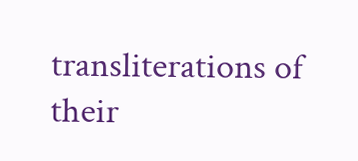transliterations of their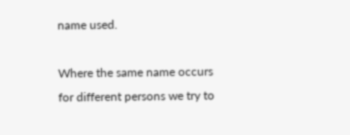name used.

Where the same name occurs for different persons we try to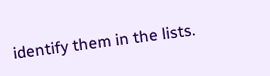identify them in the lists.